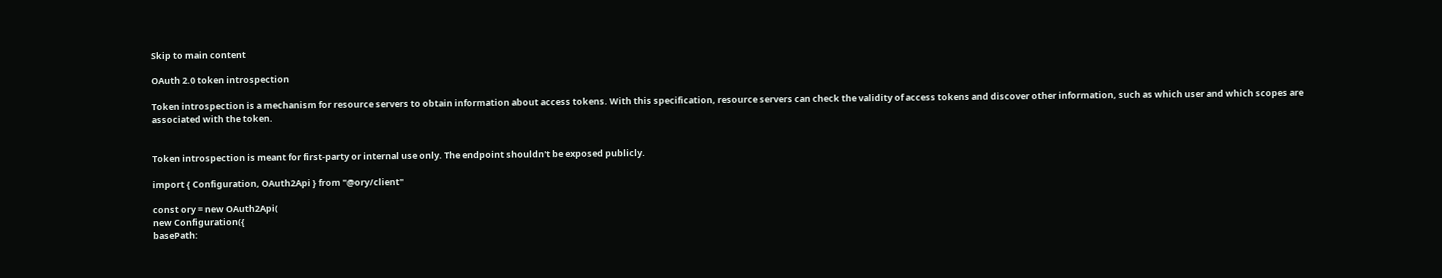Skip to main content

OAuth 2.0 token introspection

Token introspection is a mechanism for resource servers to obtain information about access tokens. With this specification, resource servers can check the validity of access tokens and discover other information, such as which user and which scopes are associated with the token.


Token introspection is meant for first-party or internal use only. The endpoint shouldn't be exposed publicly.

import { Configuration, OAuth2Api } from "@ory/client"

const ory = new OAuth2Api(
new Configuration({
basePath: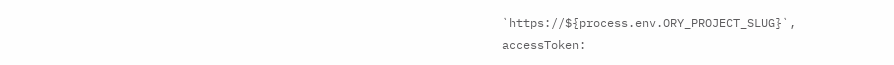`https://${process.env.ORY_PROJECT_SLUG}`,
accessToken: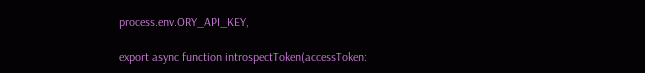process.env.ORY_API_KEY,

export async function introspectToken(accessToken: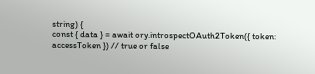string) {
const { data } = await ory.introspectOAuth2Token({ token: accessToken }) // true or false